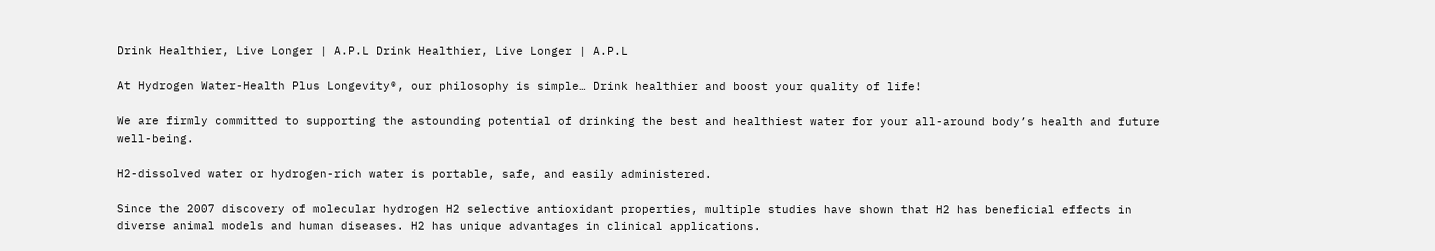Drink Healthier, Live Longer | A.P.L Drink Healthier, Live Longer | A.P.L

At Hydrogen Water-Health Plus Longevity®, our philosophy is simple… Drink healthier and boost your quality of life!

We are firmly committed to supporting the astounding potential of drinking the best and healthiest water for your all-around body’s health and future well-being.

H2-dissolved water or hydrogen-rich water is portable, safe, and easily administered.

Since the 2007 discovery of molecular hydrogen H2 selective antioxidant properties, multiple studies have shown that H2 has beneficial effects in diverse animal models and human diseases. H2 has unique advantages in clinical applications.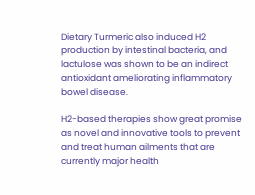Dietary Turmeric also induced H2 production by intestinal bacteria, and lactulose was shown to be an indirect antioxidant ameliorating inflammatory bowel disease.

H2-based therapies show great promise as novel and innovative tools to prevent and treat human ailments that are currently major health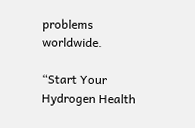problems worldwide.

“Start Your Hydrogen Health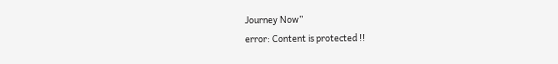Journey Now”
error: Content is protected !!